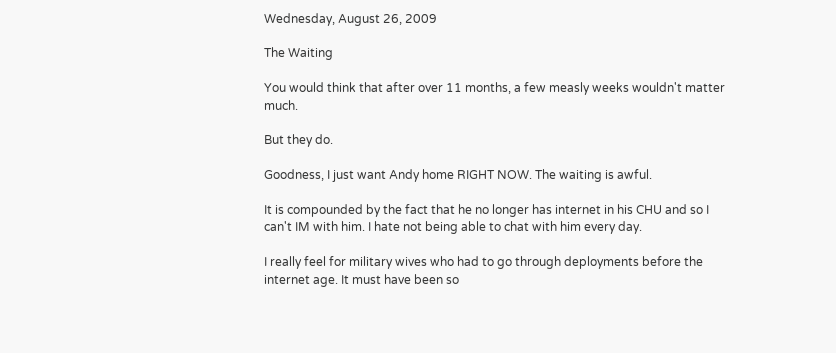Wednesday, August 26, 2009

The Waiting

You would think that after over 11 months, a few measly weeks wouldn't matter much.

But they do.

Goodness, I just want Andy home RIGHT NOW. The waiting is awful.

It is compounded by the fact that he no longer has internet in his CHU and so I can't IM with him. I hate not being able to chat with him every day.

I really feel for military wives who had to go through deployments before the internet age. It must have been so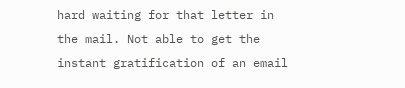hard waiting for that letter in the mail. Not able to get the instant gratification of an email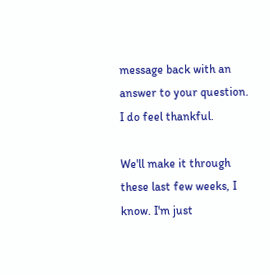message back with an answer to your question. I do feel thankful.

We'll make it through these last few weeks, I know. I'm just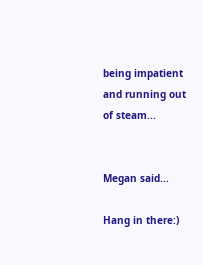being impatient and running out of steam...


Megan said...

Hang in there:)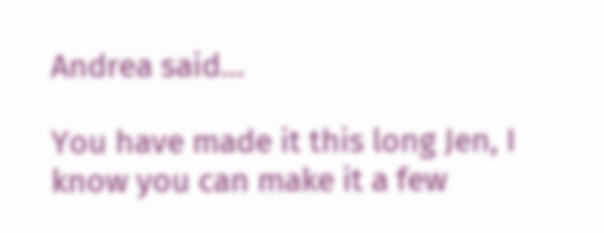Andrea said...

You have made it this long Jen, I know you can make it a few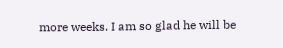more weeks. I am so glad he will be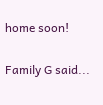home soon!

Family G said...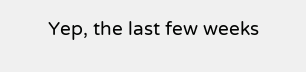Yep, the last few weeks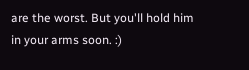are the worst. But you'll hold him in your arms soon. :)